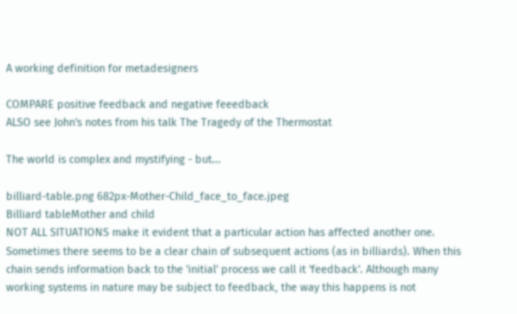A working definition for metadesigners

COMPARE positive feedback and negative feeedback
ALSO see John's notes from his talk The Tragedy of the Thermostat

The world is complex and mystifying - but...

billiard-table.png 682px-Mother-Child_face_to_face.jpeg
Billiard tableMother and child
NOT ALL SITUATIONS make it evident that a particular action has affected another one. Sometimes there seems to be a clear chain of subsequent actions (as in billiards). When this chain sends information back to the 'initial' process we call it 'feedback'. Although many working systems in nature may be subject to feedback, the way this happens is not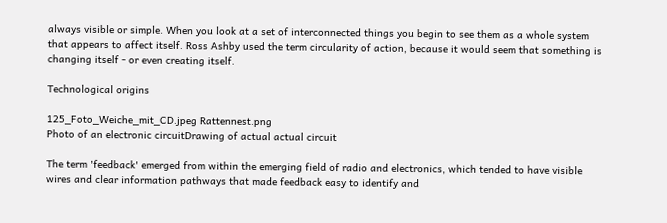always visible or simple. When you look at a set of interconnected things you begin to see them as a whole system that appears to affect itself. Ross Ashby used the term circularity of action, because it would seem that something is changing itself - or even creating itself.

Technological origins

125_Foto_Weiche_mit_CD.jpeg Rattennest.png
Photo of an electronic circuitDrawing of actual actual circuit

The term 'feedback' emerged from within the emerging field of radio and electronics, which tended to have visible wires and clear information pathways that made feedback easy to identify and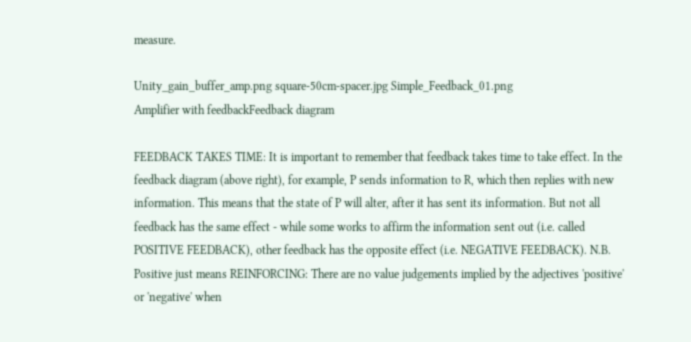measure.

Unity_gain_buffer_amp.png square-50cm-spacer.jpg Simple_Feedback_01.png
Amplifier with feedbackFeedback diagram

FEEDBACK TAKES TIME: It is important to remember that feedback takes time to take effect. In the feedback diagram (above right), for example, P sends information to R, which then replies with new information. This means that the state of P will alter, after it has sent its information. But not all feedback has the same effect - while some works to affirm the information sent out (i.e. called POSITIVE FEEDBACK), other feedback has the opposite effect (i.e. NEGATIVE FEEDBACK). N.B. Positive just means REINFORCING: There are no value judgements implied by the adjectives 'positive' or 'negative' when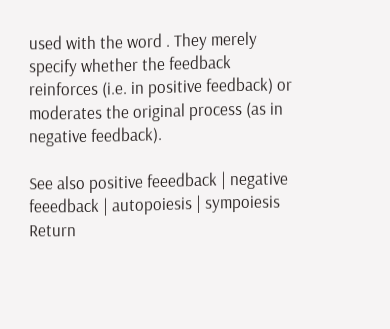used with the word . They merely specify whether the feedback reinforces (i.e. in positive feedback) or moderates the original process (as in negative feedback).

See also positive feeedback | negative feeedback | autopoiesis | sympoiesis
Return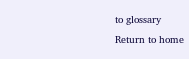to glossary
Return to home